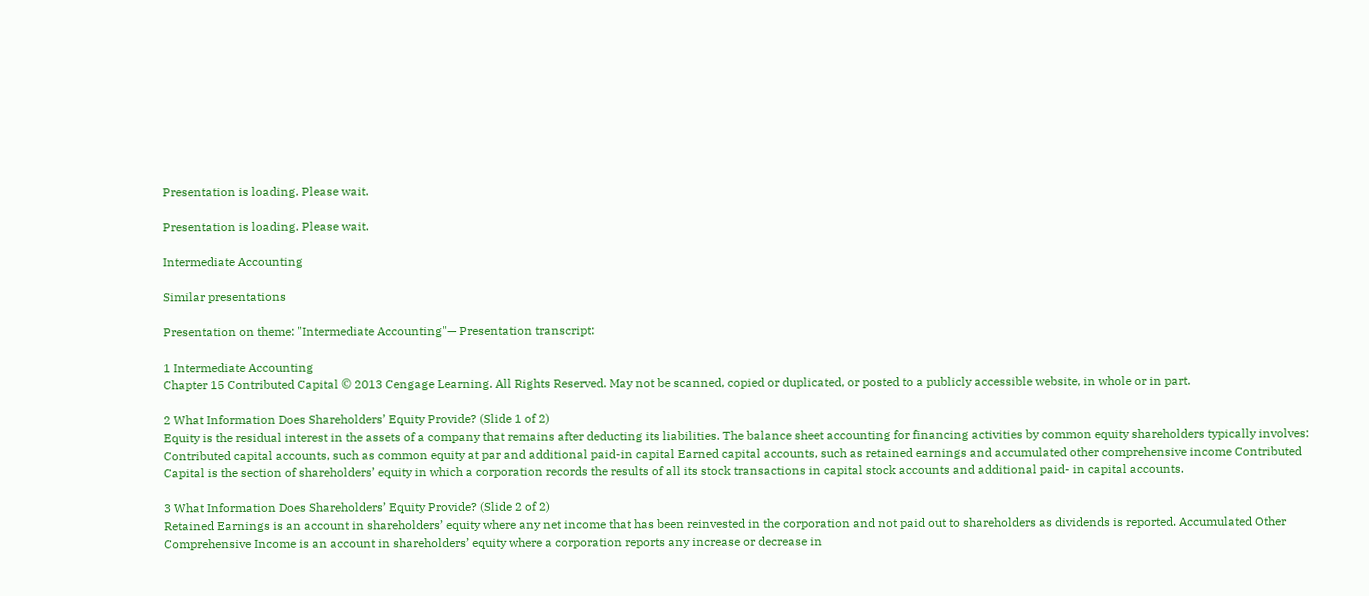Presentation is loading. Please wait.

Presentation is loading. Please wait.

Intermediate Accounting

Similar presentations

Presentation on theme: "Intermediate Accounting"— Presentation transcript:

1 Intermediate Accounting
Chapter 15 Contributed Capital © 2013 Cengage Learning. All Rights Reserved. May not be scanned, copied or duplicated, or posted to a publicly accessible website, in whole or in part.

2 What Information Does Shareholders’ Equity Provide? (Slide 1 of 2)
Equity is the residual interest in the assets of a company that remains after deducting its liabilities. The balance sheet accounting for financing activities by common equity shareholders typically involves: Contributed capital accounts, such as common equity at par and additional paid-in capital Earned capital accounts, such as retained earnings and accumulated other comprehensive income Contributed Capital is the section of shareholders’ equity in which a corporation records the results of all its stock transactions in capital stock accounts and additional paid- in capital accounts.

3 What Information Does Shareholders’ Equity Provide? (Slide 2 of 2)
Retained Earnings is an account in shareholders’ equity where any net income that has been reinvested in the corporation and not paid out to shareholders as dividends is reported. Accumulated Other Comprehensive Income is an account in shareholders’ equity where a corporation reports any increase or decrease in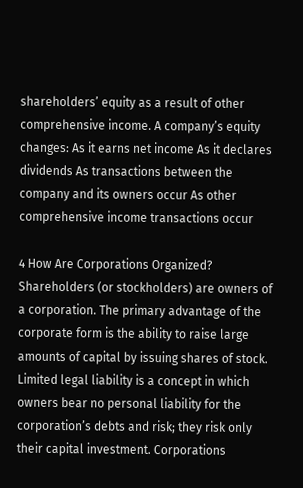shareholders’ equity as a result of other comprehensive income. A company’s equity changes: As it earns net income As it declares dividends As transactions between the company and its owners occur As other comprehensive income transactions occur

4 How Are Corporations Organized?
Shareholders (or stockholders) are owners of a corporation. The primary advantage of the corporate form is the ability to raise large amounts of capital by issuing shares of stock. Limited legal liability is a concept in which owners bear no personal liability for the corporation’s debts and risk; they risk only their capital investment. Corporations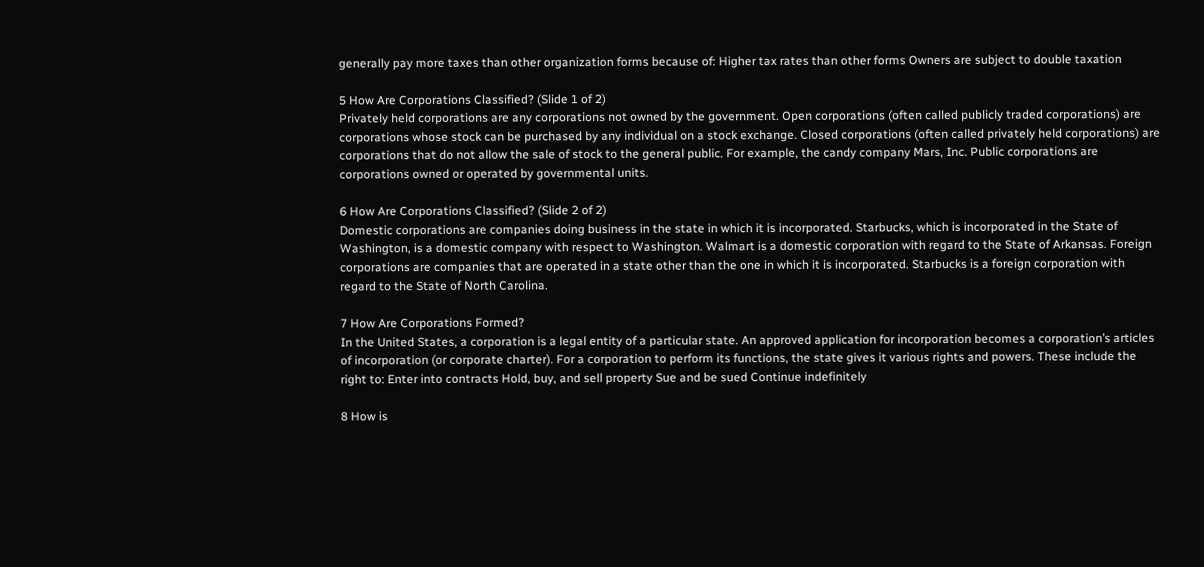generally pay more taxes than other organization forms because of: Higher tax rates than other forms Owners are subject to double taxation

5 How Are Corporations Classified? (Slide 1 of 2)
Privately held corporations are any corporations not owned by the government. Open corporations (often called publicly traded corporations) are corporations whose stock can be purchased by any individual on a stock exchange. Closed corporations (often called privately held corporations) are corporations that do not allow the sale of stock to the general public. For example, the candy company Mars, Inc. Public corporations are corporations owned or operated by governmental units.

6 How Are Corporations Classified? (Slide 2 of 2)
Domestic corporations are companies doing business in the state in which it is incorporated. Starbucks, which is incorporated in the State of Washington, is a domestic company with respect to Washington. Walmart is a domestic corporation with regard to the State of Arkansas. Foreign corporations are companies that are operated in a state other than the one in which it is incorporated. Starbucks is a foreign corporation with regard to the State of North Carolina.

7 How Are Corporations Formed?
In the United States, a corporation is a legal entity of a particular state. An approved application for incorporation becomes a corporation’s articles of incorporation (or corporate charter). For a corporation to perform its functions, the state gives it various rights and powers. These include the right to: Enter into contracts Hold, buy, and sell property Sue and be sued Continue indefinitely

8 How is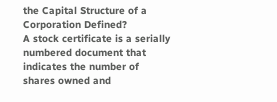the Capital Structure of a Corporation Defined?
A stock certificate is a serially numbered document that indicates the number of shares owned and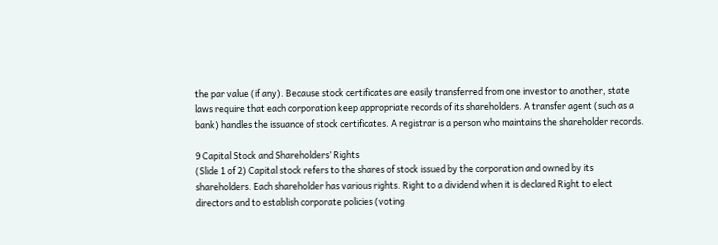the par value (if any). Because stock certificates are easily transferred from one investor to another, state laws require that each corporation keep appropriate records of its shareholders. A transfer agent (such as a bank) handles the issuance of stock certificates. A registrar is a person who maintains the shareholder records.

9 Capital Stock and Shareholders’ Rights
(Slide 1 of 2) Capital stock refers to the shares of stock issued by the corporation and owned by its shareholders. Each shareholder has various rights. Right to a dividend when it is declared Right to elect directors and to establish corporate policies (voting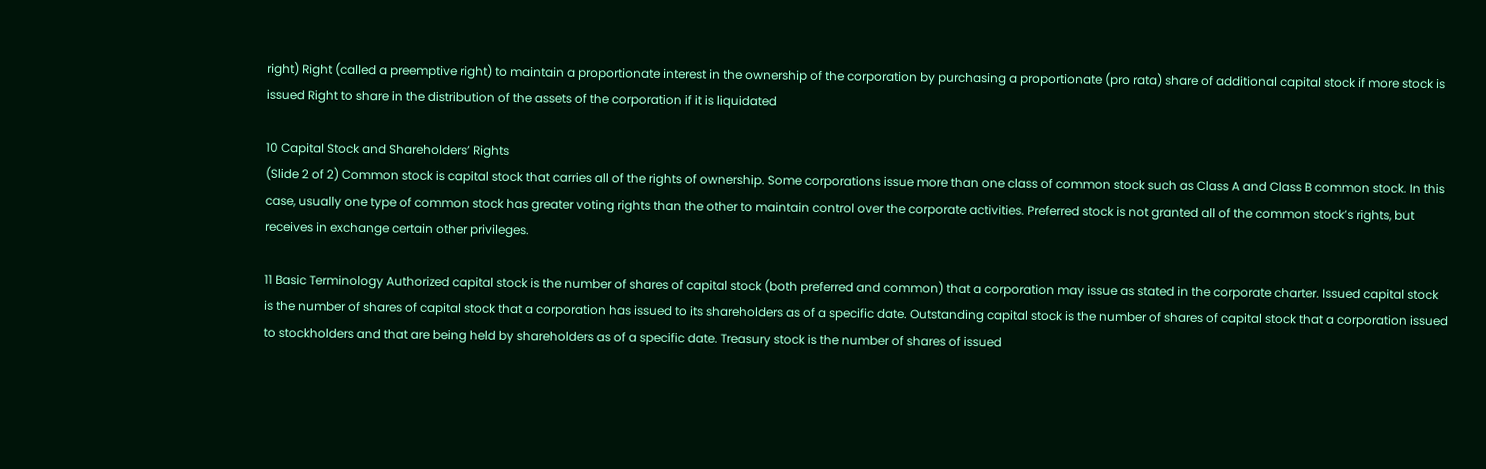right) Right (called a preemptive right) to maintain a proportionate interest in the ownership of the corporation by purchasing a proportionate (pro rata) share of additional capital stock if more stock is issued Right to share in the distribution of the assets of the corporation if it is liquidated

10 Capital Stock and Shareholders’ Rights
(Slide 2 of 2) Common stock is capital stock that carries all of the rights of ownership. Some corporations issue more than one class of common stock such as Class A and Class B common stock. In this case, usually one type of common stock has greater voting rights than the other to maintain control over the corporate activities. Preferred stock is not granted all of the common stock’s rights, but receives in exchange certain other privileges.

11 Basic Terminology Authorized capital stock is the number of shares of capital stock (both preferred and common) that a corporation may issue as stated in the corporate charter. Issued capital stock is the number of shares of capital stock that a corporation has issued to its shareholders as of a specific date. Outstanding capital stock is the number of shares of capital stock that a corporation issued to stockholders and that are being held by shareholders as of a specific date. Treasury stock is the number of shares of issued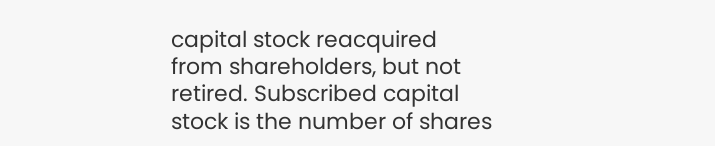capital stock reacquired from shareholders, but not retired. Subscribed capital stock is the number of shares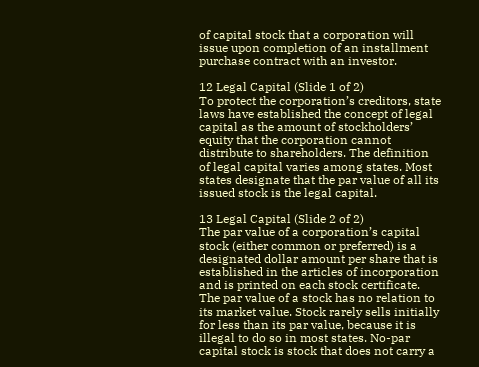of capital stock that a corporation will issue upon completion of an installment purchase contract with an investor.

12 Legal Capital (Slide 1 of 2)
To protect the corporation’s creditors, state laws have established the concept of legal capital as the amount of stockholders’ equity that the corporation cannot distribute to shareholders. The definition of legal capital varies among states. Most states designate that the par value of all its issued stock is the legal capital.

13 Legal Capital (Slide 2 of 2)
The par value of a corporation’s capital stock (either common or preferred) is a designated dollar amount per share that is established in the articles of incorporation and is printed on each stock certificate. The par value of a stock has no relation to its market value. Stock rarely sells initially for less than its par value, because it is illegal to do so in most states. No-par capital stock is stock that does not carry a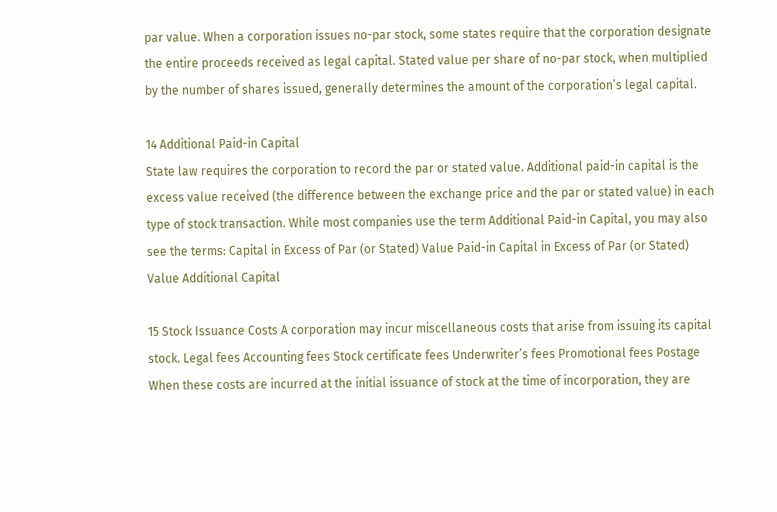par value. When a corporation issues no-par stock, some states require that the corporation designate the entire proceeds received as legal capital. Stated value per share of no-par stock, when multiplied by the number of shares issued, generally determines the amount of the corporation’s legal capital.

14 Additional Paid-in Capital
State law requires the corporation to record the par or stated value. Additional paid-in capital is the excess value received (the difference between the exchange price and the par or stated value) in each type of stock transaction. While most companies use the term Additional Paid-in Capital, you may also see the terms: Capital in Excess of Par (or Stated) Value Paid-in Capital in Excess of Par (or Stated) Value Additional Capital

15 Stock Issuance Costs A corporation may incur miscellaneous costs that arise from issuing its capital stock. Legal fees Accounting fees Stock certificate fees Underwriter’s fees Promotional fees Postage When these costs are incurred at the initial issuance of stock at the time of incorporation, they are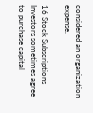considered an organization expense.

16 Stock Subscriptions Investors sometimes agree to purchase capital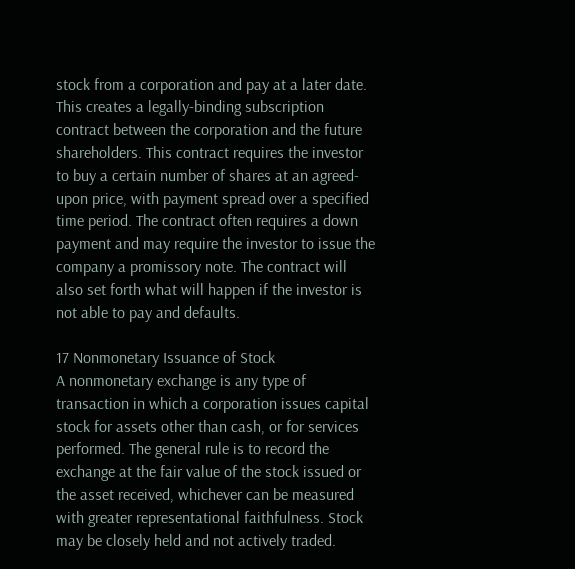stock from a corporation and pay at a later date. This creates a legally-binding subscription contract between the corporation and the future shareholders. This contract requires the investor to buy a certain number of shares at an agreed-upon price, with payment spread over a specified time period. The contract often requires a down payment and may require the investor to issue the company a promissory note. The contract will also set forth what will happen if the investor is not able to pay and defaults.

17 Nonmonetary Issuance of Stock
A nonmonetary exchange is any type of transaction in which a corporation issues capital stock for assets other than cash, or for services performed. The general rule is to record the exchange at the fair value of the stock issued or the asset received, whichever can be measured with greater representational faithfulness. Stock may be closely held and not actively traded.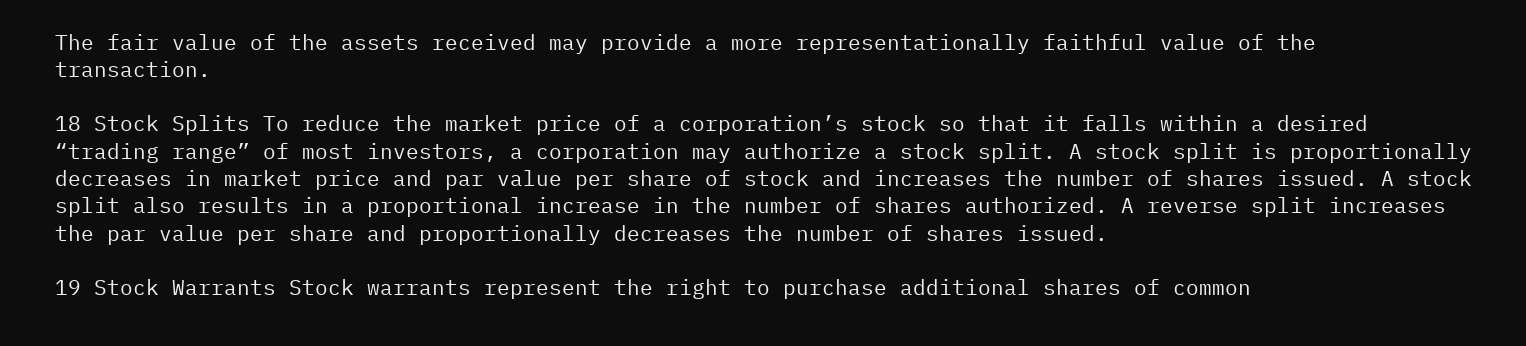The fair value of the assets received may provide a more representationally faithful value of the transaction.

18 Stock Splits To reduce the market price of a corporation’s stock so that it falls within a desired “trading range” of most investors, a corporation may authorize a stock split. A stock split is proportionally decreases in market price and par value per share of stock and increases the number of shares issued. A stock split also results in a proportional increase in the number of shares authorized. A reverse split increases the par value per share and proportionally decreases the number of shares issued.

19 Stock Warrants Stock warrants represent the right to purchase additional shares of common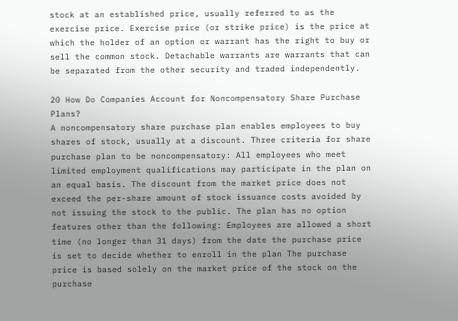stock at an established price, usually referred to as the exercise price. Exercise price (or strike price) is the price at which the holder of an option or warrant has the right to buy or sell the common stock. Detachable warrants are warrants that can be separated from the other security and traded independently.

20 How Do Companies Account for Noncompensatory Share Purchase Plans?
A noncompensatory share purchase plan enables employees to buy shares of stock, usually at a discount. Three criteria for share purchase plan to be noncompensatory: All employees who meet limited employment qualifications may participate in the plan on an equal basis. The discount from the market price does not exceed the per-share amount of stock issuance costs avoided by not issuing the stock to the public. The plan has no option features other than the following: Employees are allowed a short time (no longer than 31 days) from the date the purchase price is set to decide whether to enroll in the plan The purchase price is based solely on the market price of the stock on the purchase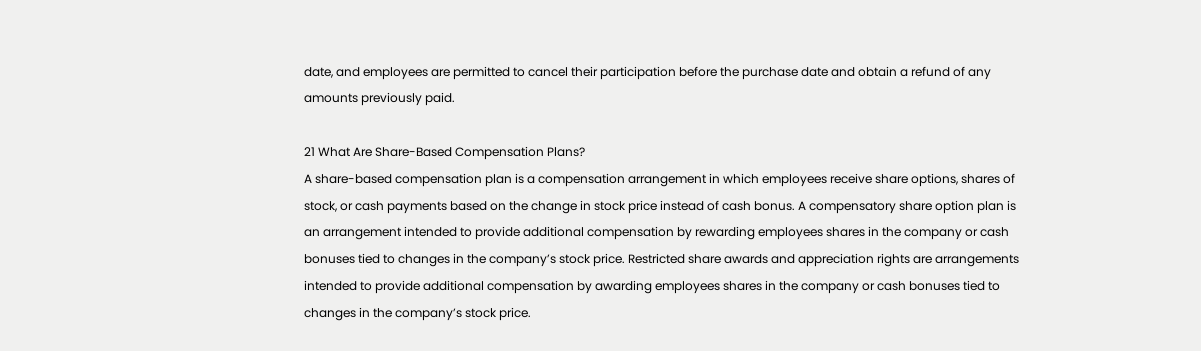date, and employees are permitted to cancel their participation before the purchase date and obtain a refund of any amounts previously paid.

21 What Are Share-Based Compensation Plans?
A share-based compensation plan is a compensation arrangement in which employees receive share options, shares of stock, or cash payments based on the change in stock price instead of cash bonus. A compensatory share option plan is an arrangement intended to provide additional compensation by rewarding employees shares in the company or cash bonuses tied to changes in the company’s stock price. Restricted share awards and appreciation rights are arrangements intended to provide additional compensation by awarding employees shares in the company or cash bonuses tied to changes in the company’s stock price.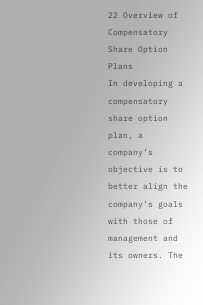22 Overview of Compensatory Share Option Plans
In developing a compensatory share option plan, a company’s objective is to better align the company’s goals with those of management and its owners. The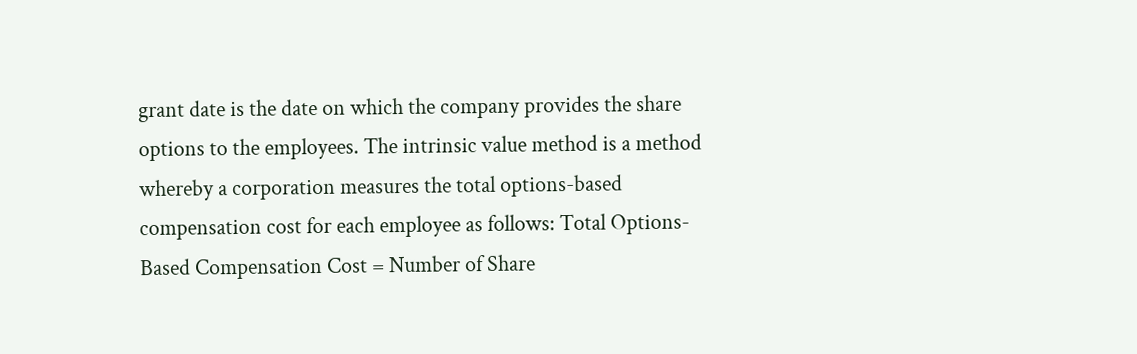grant date is the date on which the company provides the share options to the employees. The intrinsic value method is a method whereby a corporation measures the total options-based compensation cost for each employee as follows: Total Options-Based Compensation Cost = Number of Share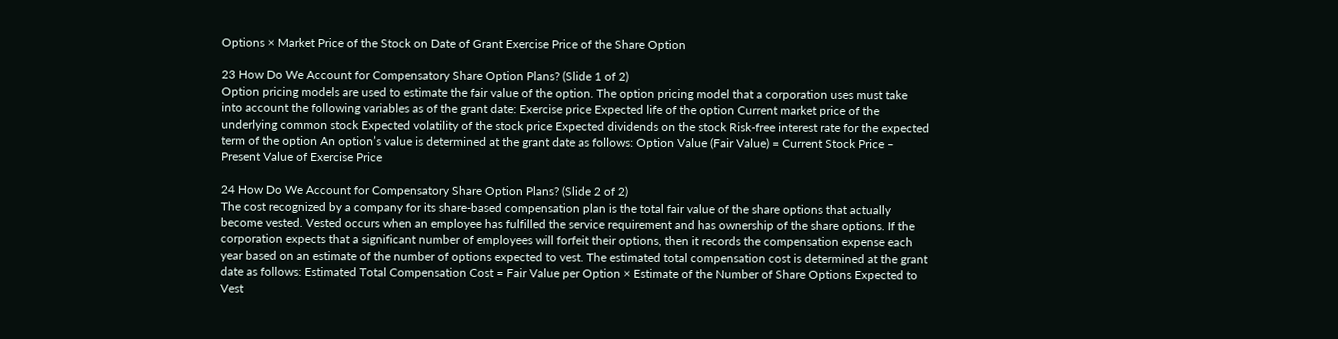Options × Market Price of the Stock on Date of Grant Exercise Price of the Share Option

23 How Do We Account for Compensatory Share Option Plans? (Slide 1 of 2)
Option pricing models are used to estimate the fair value of the option. The option pricing model that a corporation uses must take into account the following variables as of the grant date: Exercise price Expected life of the option Current market price of the underlying common stock Expected volatility of the stock price Expected dividends on the stock Risk-free interest rate for the expected term of the option An option’s value is determined at the grant date as follows: Option Value (Fair Value) = Current Stock Price ‒ Present Value of Exercise Price

24 How Do We Account for Compensatory Share Option Plans? (Slide 2 of 2)
The cost recognized by a company for its share-based compensation plan is the total fair value of the share options that actually become vested. Vested occurs when an employee has fulfilled the service requirement and has ownership of the share options. If the corporation expects that a significant number of employees will forfeit their options, then it records the compensation expense each year based on an estimate of the number of options expected to vest. The estimated total compensation cost is determined at the grant date as follows: Estimated Total Compensation Cost = Fair Value per Option × Estimate of the Number of Share Options Expected to Vest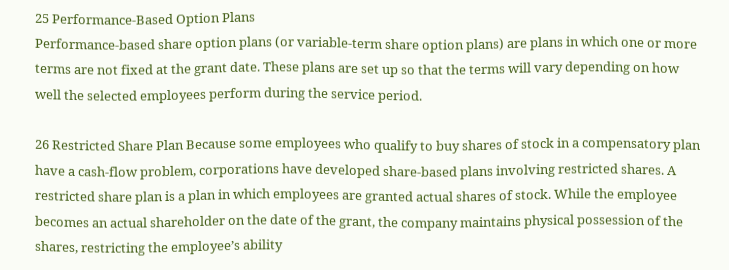25 Performance-Based Option Plans
Performance-based share option plans (or variable-term share option plans) are plans in which one or more terms are not fixed at the grant date. These plans are set up so that the terms will vary depending on how well the selected employees perform during the service period.

26 Restricted Share Plan Because some employees who qualify to buy shares of stock in a compensatory plan have a cash-flow problem, corporations have developed share-based plans involving restricted shares. A restricted share plan is a plan in which employees are granted actual shares of stock. While the employee becomes an actual shareholder on the date of the grant, the company maintains physical possession of the shares, restricting the employee’s ability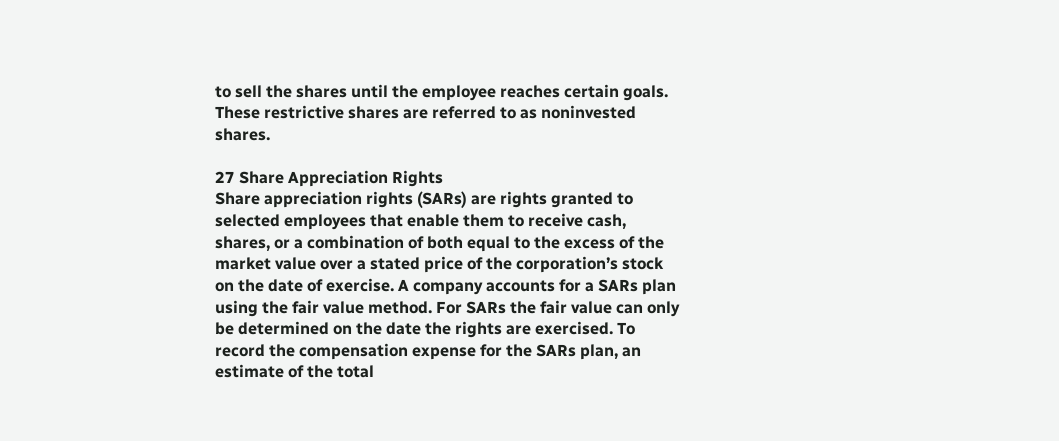to sell the shares until the employee reaches certain goals. These restrictive shares are referred to as noninvested shares.

27 Share Appreciation Rights
Share appreciation rights (SARs) are rights granted to selected employees that enable them to receive cash, shares, or a combination of both equal to the excess of the market value over a stated price of the corporation’s stock on the date of exercise. A company accounts for a SARs plan using the fair value method. For SARs the fair value can only be determined on the date the rights are exercised. To record the compensation expense for the SARs plan, an estimate of the total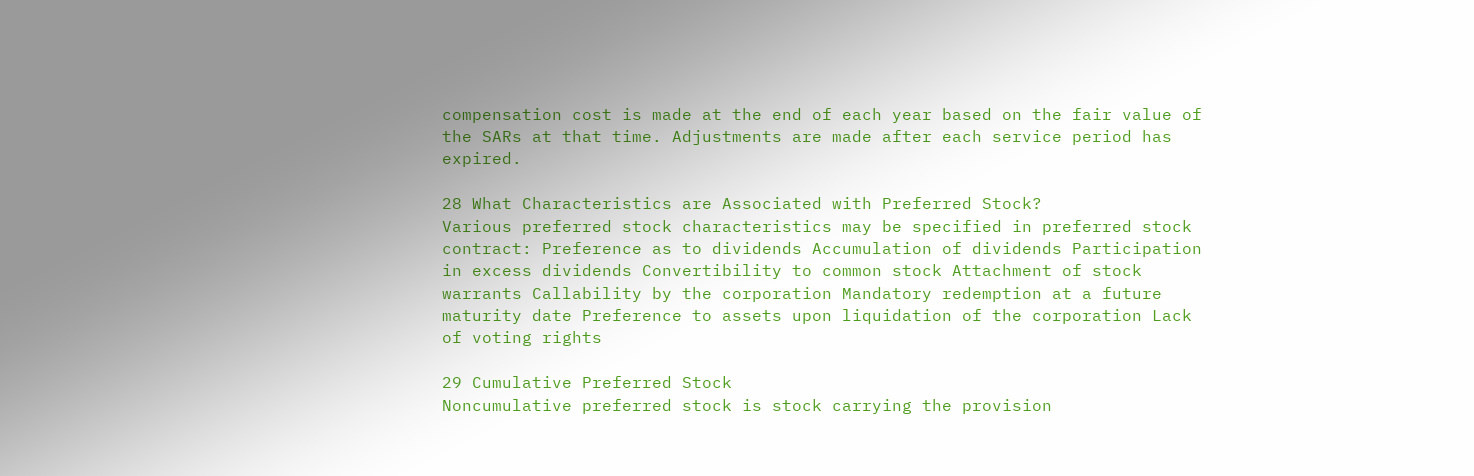compensation cost is made at the end of each year based on the fair value of the SARs at that time. Adjustments are made after each service period has expired.

28 What Characteristics are Associated with Preferred Stock?
Various preferred stock characteristics may be specified in preferred stock contract: Preference as to dividends Accumulation of dividends Participation in excess dividends Convertibility to common stock Attachment of stock warrants Callability by the corporation Mandatory redemption at a future maturity date Preference to assets upon liquidation of the corporation Lack of voting rights

29 Cumulative Preferred Stock
Noncumulative preferred stock is stock carrying the provision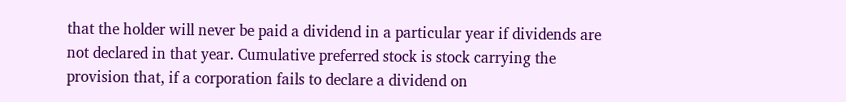that the holder will never be paid a dividend in a particular year if dividends are not declared in that year. Cumulative preferred stock is stock carrying the provision that, if a corporation fails to declare a dividend on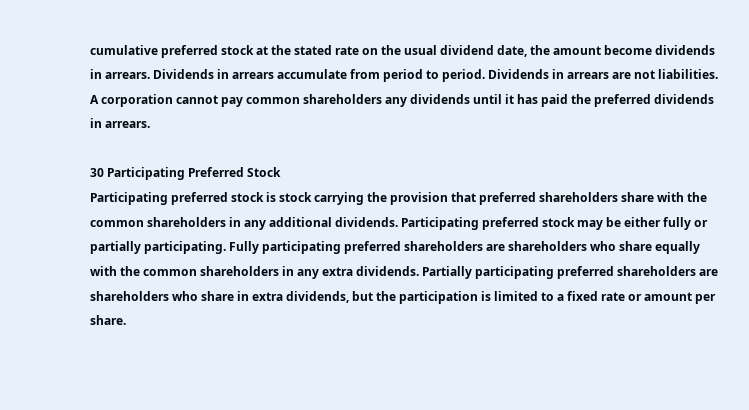cumulative preferred stock at the stated rate on the usual dividend date, the amount become dividends in arrears. Dividends in arrears accumulate from period to period. Dividends in arrears are not liabilities. A corporation cannot pay common shareholders any dividends until it has paid the preferred dividends in arrears.

30 Participating Preferred Stock
Participating preferred stock is stock carrying the provision that preferred shareholders share with the common shareholders in any additional dividends. Participating preferred stock may be either fully or partially participating. Fully participating preferred shareholders are shareholders who share equally with the common shareholders in any extra dividends. Partially participating preferred shareholders are shareholders who share in extra dividends, but the participation is limited to a fixed rate or amount per share.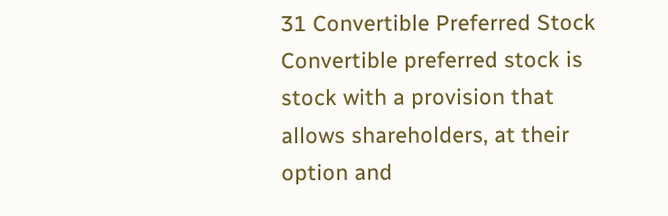31 Convertible Preferred Stock
Convertible preferred stock is stock with a provision that allows shareholders, at their option and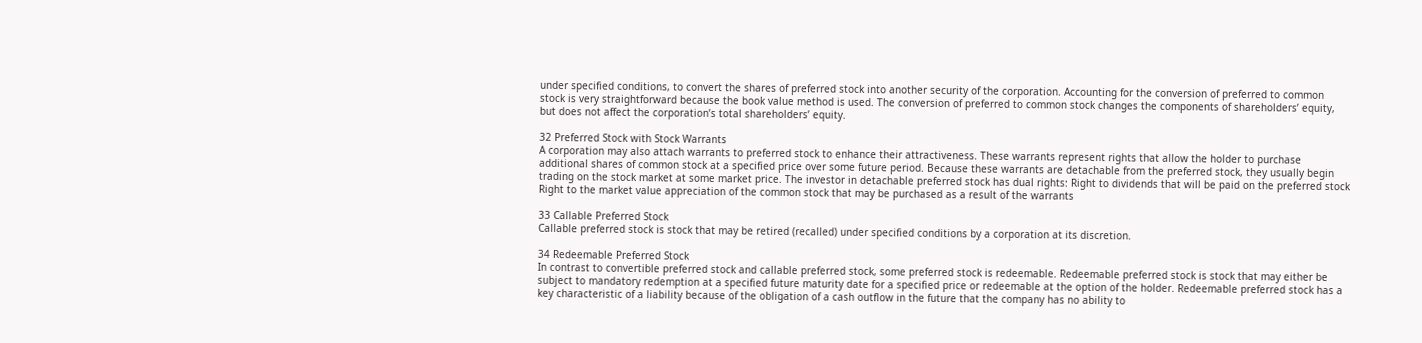under specified conditions, to convert the shares of preferred stock into another security of the corporation. Accounting for the conversion of preferred to common stock is very straightforward because the book value method is used. The conversion of preferred to common stock changes the components of shareholders’ equity, but does not affect the corporation’s total shareholders’ equity.

32 Preferred Stock with Stock Warrants
A corporation may also attach warrants to preferred stock to enhance their attractiveness. These warrants represent rights that allow the holder to purchase additional shares of common stock at a specified price over some future period. Because these warrants are detachable from the preferred stock, they usually begin trading on the stock market at some market price. The investor in detachable preferred stock has dual rights: Right to dividends that will be paid on the preferred stock Right to the market value appreciation of the common stock that may be purchased as a result of the warrants

33 Callable Preferred Stock
Callable preferred stock is stock that may be retired (recalled) under specified conditions by a corporation at its discretion.

34 Redeemable Preferred Stock
In contrast to convertible preferred stock and callable preferred stock, some preferred stock is redeemable. Redeemable preferred stock is stock that may either be subject to mandatory redemption at a specified future maturity date for a specified price or redeemable at the option of the holder. Redeemable preferred stock has a key characteristic of a liability because of the obligation of a cash outflow in the future that the company has no ability to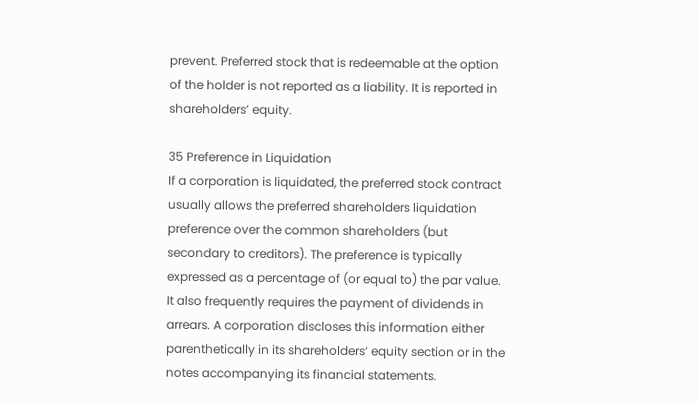prevent. Preferred stock that is redeemable at the option of the holder is not reported as a liability. It is reported in shareholders’ equity.

35 Preference in Liquidation
If a corporation is liquidated, the preferred stock contract usually allows the preferred shareholders liquidation preference over the common shareholders (but secondary to creditors). The preference is typically expressed as a percentage of (or equal to) the par value. It also frequently requires the payment of dividends in arrears. A corporation discloses this information either parenthetically in its shareholders’ equity section or in the notes accompanying its financial statements.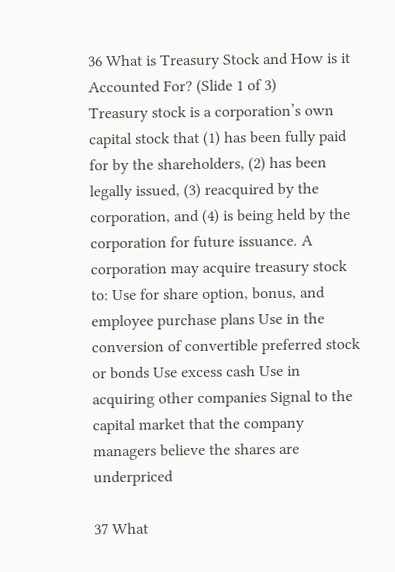36 What is Treasury Stock and How is it Accounted For? (Slide 1 of 3)
Treasury stock is a corporation’s own capital stock that (1) has been fully paid for by the shareholders, (2) has been legally issued, (3) reacquired by the corporation, and (4) is being held by the corporation for future issuance. A corporation may acquire treasury stock to: Use for share option, bonus, and employee purchase plans Use in the conversion of convertible preferred stock or bonds Use excess cash Use in acquiring other companies Signal to the capital market that the company managers believe the shares are underpriced

37 What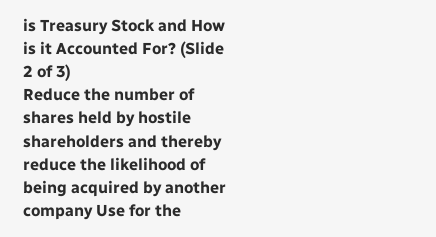is Treasury Stock and How is it Accounted For? (Slide 2 of 3)
Reduce the number of shares held by hostile shareholders and thereby reduce the likelihood of being acquired by another company Use for the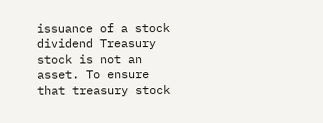issuance of a stock dividend Treasury stock is not an asset. To ensure that treasury stock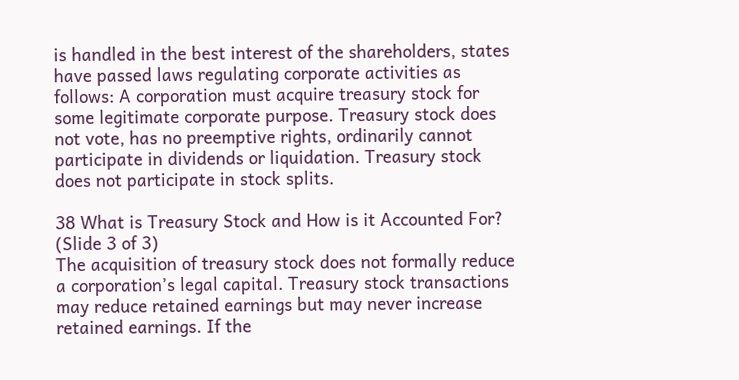is handled in the best interest of the shareholders, states have passed laws regulating corporate activities as follows: A corporation must acquire treasury stock for some legitimate corporate purpose. Treasury stock does not vote, has no preemptive rights, ordinarily cannot participate in dividends or liquidation. Treasury stock does not participate in stock splits.

38 What is Treasury Stock and How is it Accounted For? (Slide 3 of 3)
The acquisition of treasury stock does not formally reduce a corporation’s legal capital. Treasury stock transactions may reduce retained earnings but may never increase retained earnings. If the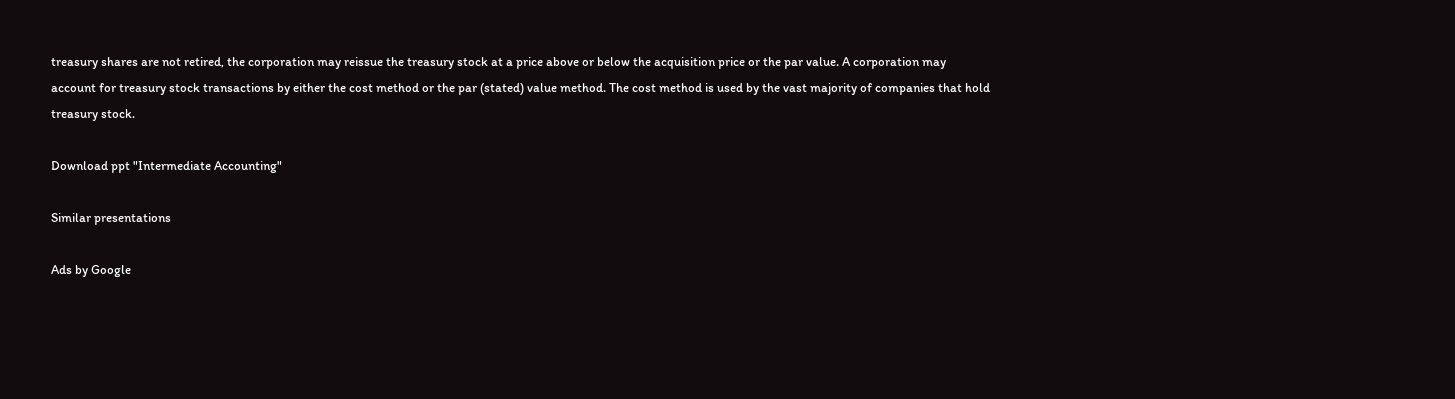treasury shares are not retired, the corporation may reissue the treasury stock at a price above or below the acquisition price or the par value. A corporation may account for treasury stock transactions by either the cost method or the par (stated) value method. The cost method is used by the vast majority of companies that hold treasury stock.

Download ppt "Intermediate Accounting"

Similar presentations

Ads by Google